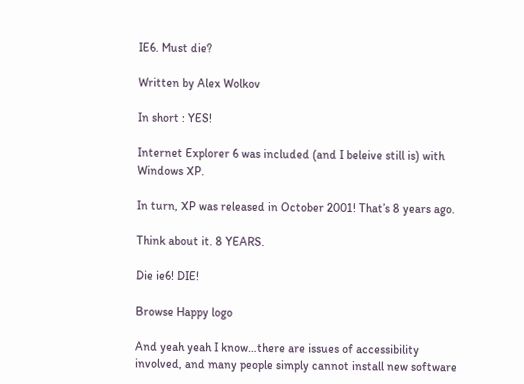IE6. Must die?

Written by Alex Wolkov

In short : YES!

Internet Explorer 6 was included (and I beleive still is) with Windows XP.

In turn, XP was released in October 2001! That’s 8 years ago.

Think about it. 8 YEARS.

Die ie6! DIE!

Browse Happy logo

And yeah yeah I know…there are issues of accessibility involved, and many people simply cannot install new software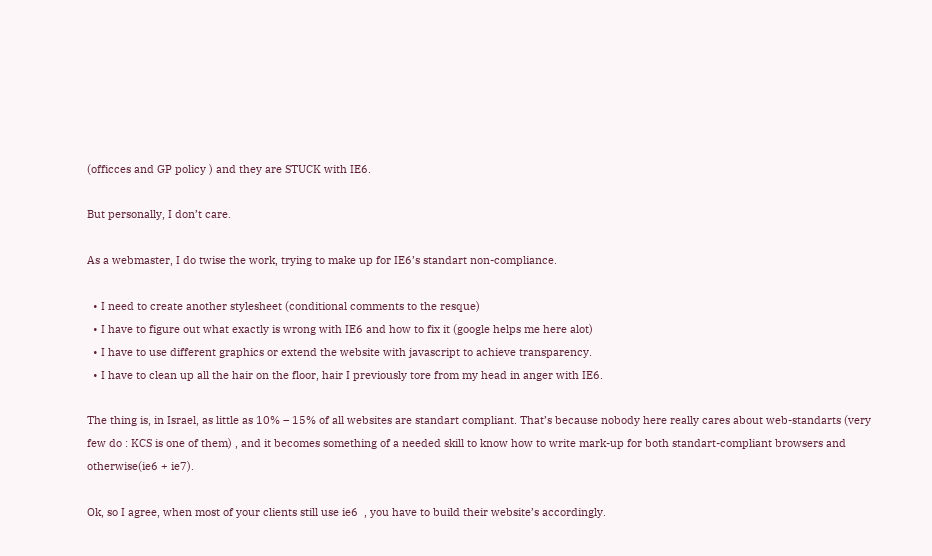(officces and GP policy ) and they are STUCK with IE6.

But personally, I don’t care.

As a webmaster, I do twise the work, trying to make up for IE6’s standart non-compliance.

  • I need to create another stylesheet (conditional comments to the resque)
  • I have to figure out what exactly is wrong with IE6 and how to fix it (google helps me here alot)
  • I have to use different graphics or extend the website with javascript to achieve transparency.
  • I have to clean up all the hair on the floor, hair I previously tore from my head in anger with IE6.

The thing is, in Israel, as little as 10% – 15% of all websites are standart compliant. That’s because nobody here really cares about web-standarts (very few do : KCS is one of them) , and it becomes something of a needed skill to know how to write mark-up for both standart-compliant browsers and otherwise(ie6 + ie7).

Ok, so I agree, when most of your clients still use ie6  , you have to build their website’s accordingly.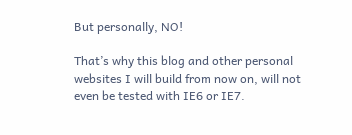But personally, NO!

That’s why this blog and other personal websites I will build from now on, will not even be tested with IE6 or IE7.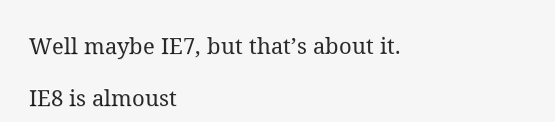Well maybe IE7, but that’s about it.

IE8 is almoust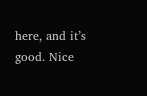here, and it’s good. Nice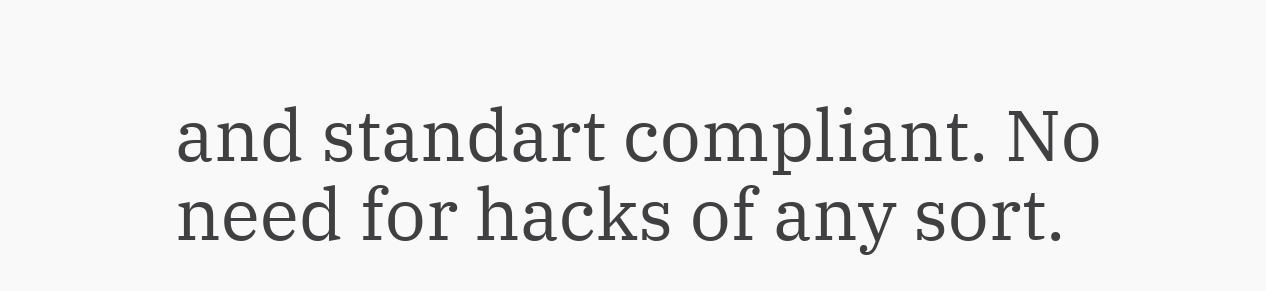and standart compliant. No need for hacks of any sort.